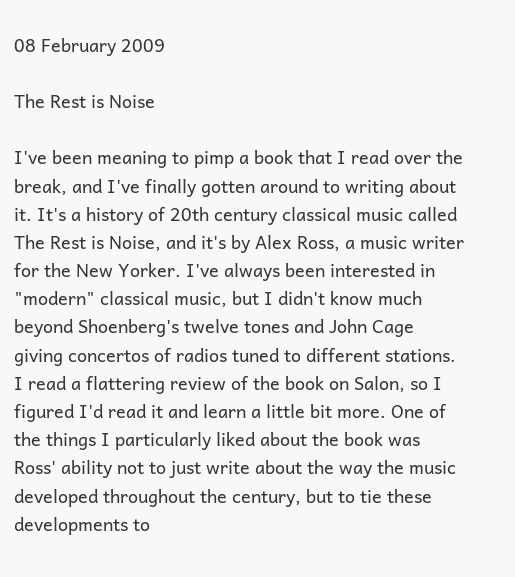08 February 2009

The Rest is Noise

I've been meaning to pimp a book that I read over the break, and I've finally gotten around to writing about it. It's a history of 20th century classical music called The Rest is Noise, and it's by Alex Ross, a music writer for the New Yorker. I've always been interested in "modern" classical music, but I didn't know much beyond Shoenberg's twelve tones and John Cage giving concertos of radios tuned to different stations. I read a flattering review of the book on Salon, so I figured I'd read it and learn a little bit more. One of the things I particularly liked about the book was Ross' ability not to just write about the way the music developed throughout the century, but to tie these developments to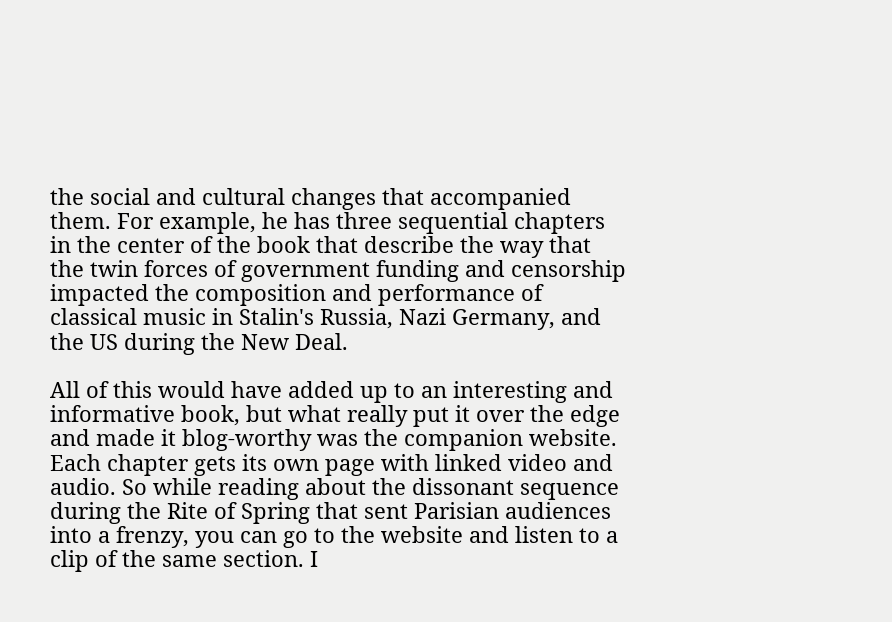the social and cultural changes that accompanied them. For example, he has three sequential chapters in the center of the book that describe the way that the twin forces of government funding and censorship impacted the composition and performance of classical music in Stalin's Russia, Nazi Germany, and the US during the New Deal.

All of this would have added up to an interesting and informative book, but what really put it over the edge and made it blog-worthy was the companion website. Each chapter gets its own page with linked video and audio. So while reading about the dissonant sequence during the Rite of Spring that sent Parisian audiences into a frenzy, you can go to the website and listen to a clip of the same section. I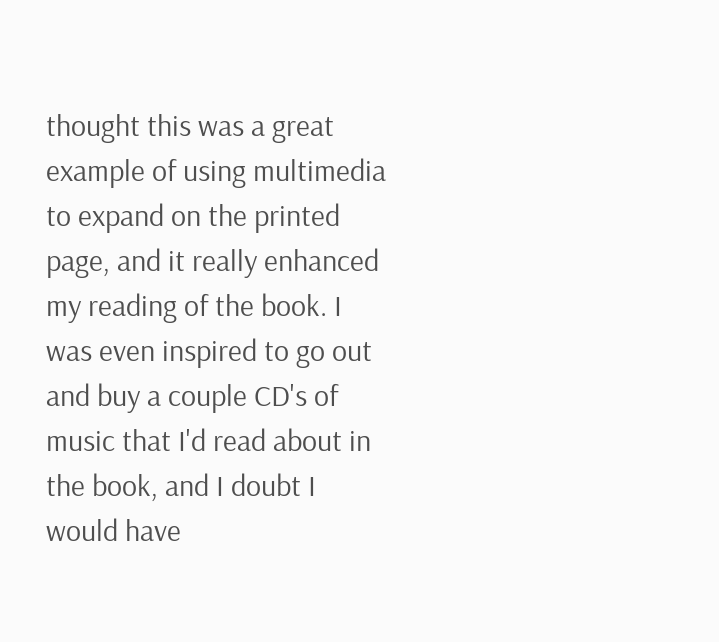thought this was a great example of using multimedia to expand on the printed page, and it really enhanced my reading of the book. I was even inspired to go out and buy a couple CD's of music that I'd read about in the book, and I doubt I would have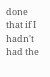done that if I hadn't had the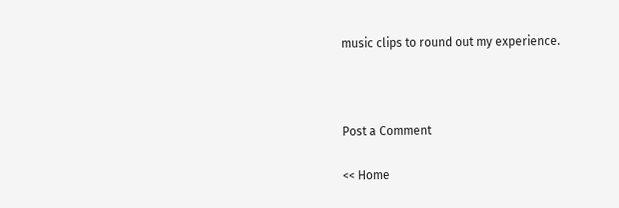music clips to round out my experience.



Post a Comment

<< Home